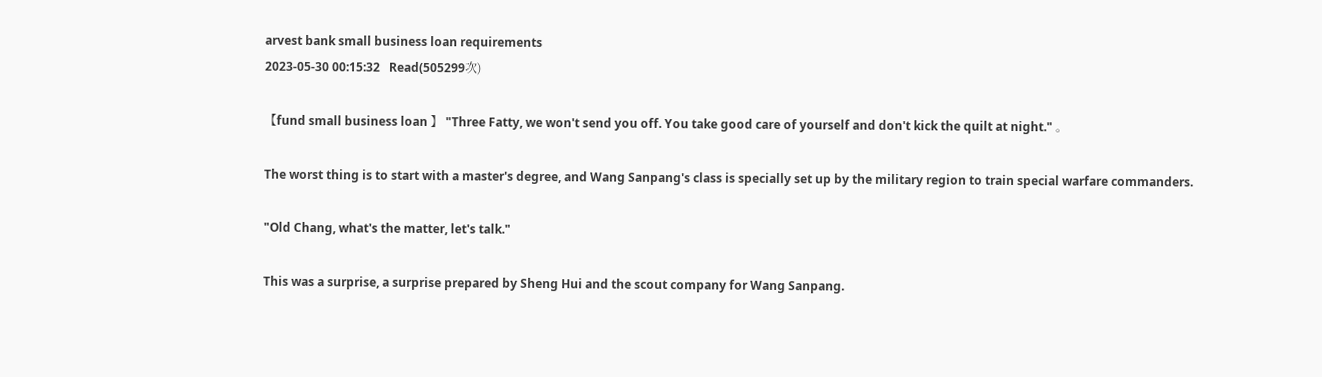arvest bank small business loan requirements
2023-05-30 00:15:32   Read(505299次)

【fund small business loan 】 "Three Fatty, we won't send you off. You take good care of yourself and don't kick the quilt at night." 。

The worst thing is to start with a master's degree, and Wang Sanpang's class is specially set up by the military region to train special warfare commanders.

"Old Chang, what's the matter, let's talk."

This was a surprise, a surprise prepared by Sheng Hui and the scout company for Wang Sanpang.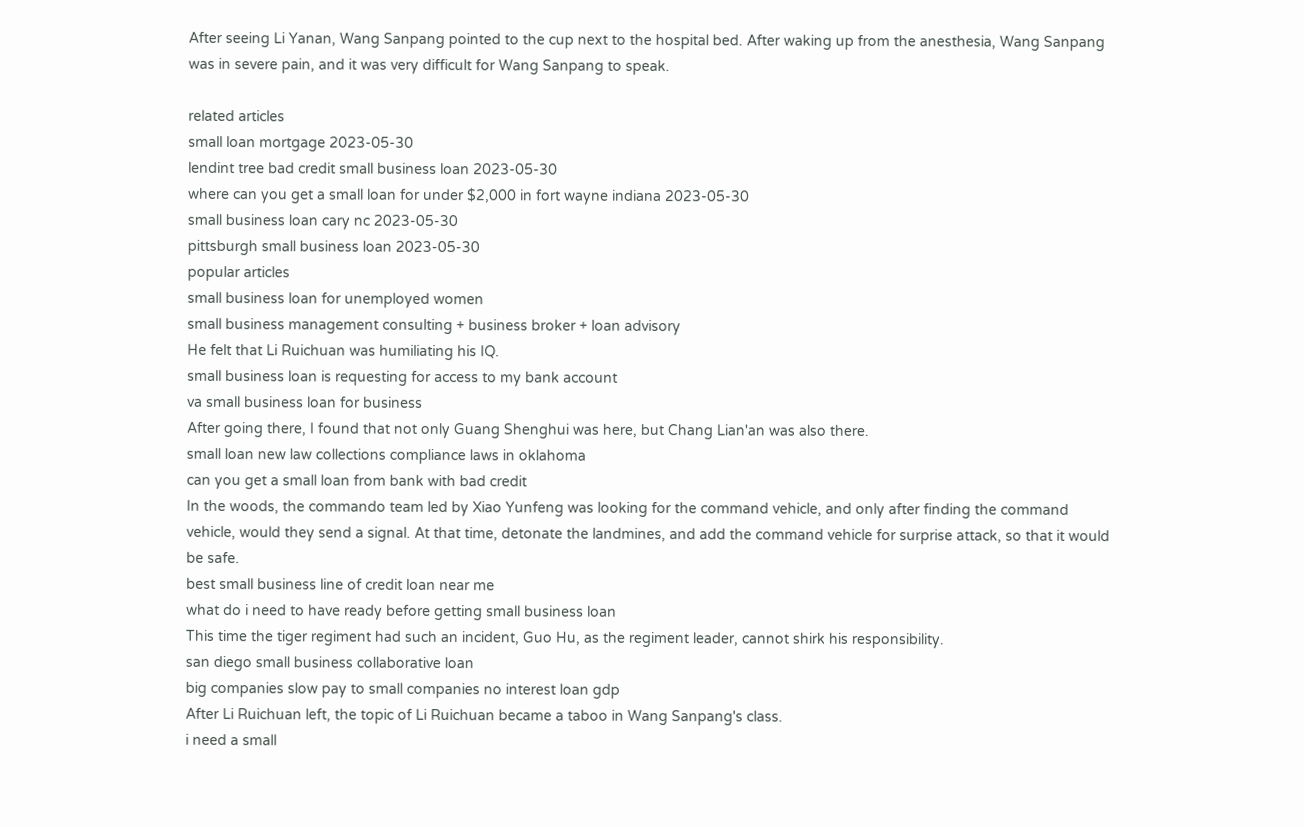After seeing Li Yanan, Wang Sanpang pointed to the cup next to the hospital bed. After waking up from the anesthesia, Wang Sanpang was in severe pain, and it was very difficult for Wang Sanpang to speak.

related articles
small loan mortgage 2023-05-30
lendint tree bad credit small business loan 2023-05-30
where can you get a small loan for under $2,000 in fort wayne indiana 2023-05-30
small business loan cary nc 2023-05-30
pittsburgh small business loan 2023-05-30
popular articles
small business loan for unemployed women
small business management consulting + business broker + loan advisory
He felt that Li Ruichuan was humiliating his IQ.
small business loan is requesting for access to my bank account
va small business loan for business
After going there, I found that not only Guang Shenghui was here, but Chang Lian'an was also there.
small loan new law collections compliance laws in oklahoma
can you get a small loan from bank with bad credit
In the woods, the commando team led by Xiao Yunfeng was looking for the command vehicle, and only after finding the command vehicle, would they send a signal. At that time, detonate the landmines, and add the command vehicle for surprise attack, so that it would be safe.
best small business line of credit loan near me
what do i need to have ready before getting small business loan
This time the tiger regiment had such an incident, Guo Hu, as the regiment leader, cannot shirk his responsibility.
san diego small business collaborative loan
big companies slow pay to small companies no interest loan gdp
After Li Ruichuan left, the topic of Li Ruichuan became a taboo in Wang Sanpang's class.
i need a small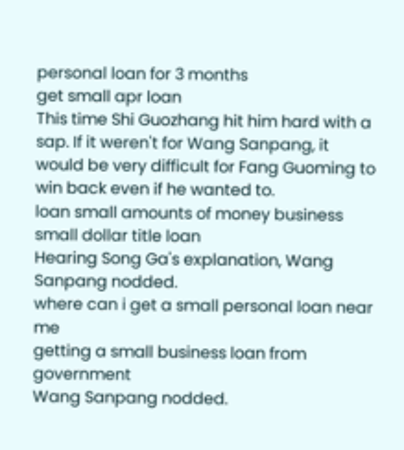personal loan for 3 months
get small apr loan
This time Shi Guozhang hit him hard with a sap. If it weren't for Wang Sanpang, it would be very difficult for Fang Guoming to win back even if he wanted to.
loan small amounts of money business
small dollar title loan
Hearing Song Ga's explanation, Wang Sanpang nodded.
where can i get a small personal loan near me
getting a small business loan from government
Wang Sanpang nodded.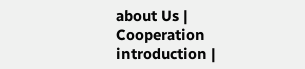about Us | Cooperation introduction |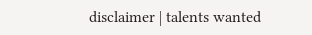disclaimer | talents wanted